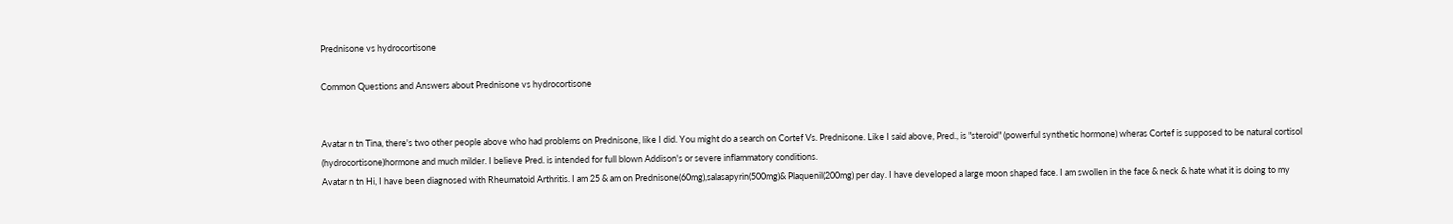Prednisone vs hydrocortisone

Common Questions and Answers about Prednisone vs hydrocortisone


Avatar n tn Tina, there's two other people above who had problems on Prednisone, like I did. You might do a search on Cortef Vs. Prednisone. Like I said above, Pred., is "steroid" (powerful synthetic hormone) wheras Cortef is supposed to be natural cortisol (hydrocortisone)hormone and much milder. I believe Pred. is intended for full blown Addison's or severe inflammatory conditions.
Avatar n tn Hi, I have been diagnosed with Rheumatoid Arthritis. I am 25 & am on Prednisone(60mg),salasapyrin(500mg)& Plaquenil(200mg) per day. I have developed a large moon shaped face. I am swollen in the face & neck & hate what it is doing to my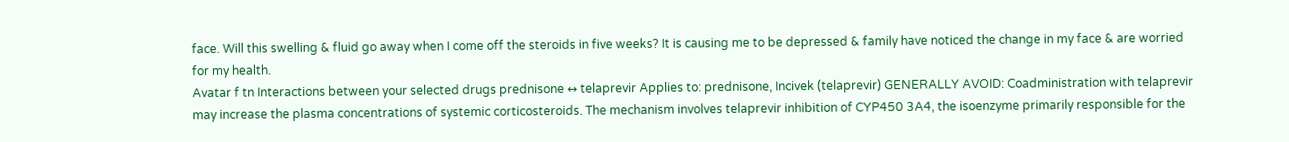face. Will this swelling & fluid go away when I come off the steroids in five weeks? It is causing me to be depressed & family have noticed the change in my face & are worried for my health.
Avatar f tn Interactions between your selected drugs prednisone ↔ telaprevir Applies to: prednisone, Incivek (telaprevir) GENERALLY AVOID: Coadministration with telaprevir may increase the plasma concentrations of systemic corticosteroids. The mechanism involves telaprevir inhibition of CYP450 3A4, the isoenzyme primarily responsible for the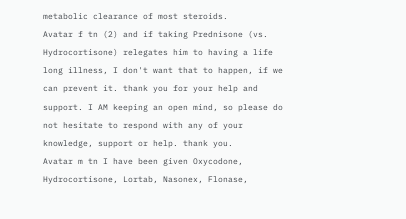metabolic clearance of most steroids.
Avatar f tn (2) and if taking Prednisone (vs. Hydrocortisone) relegates him to having a life long illness, I don't want that to happen, if we can prevent it. thank you for your help and support. I AM keeping an open mind, so please do not hesitate to respond with any of your knowledge, support or help. thank you.
Avatar m tn I have been given Oxycodone, Hydrocortisone, Lortab, Nasonex, Flonase,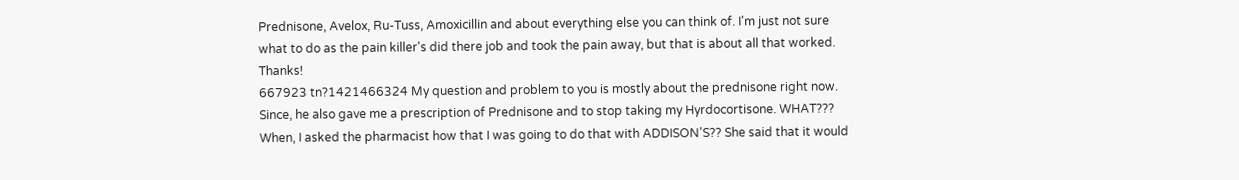Prednisone, Avelox, Ru-Tuss, Amoxicillin and about everything else you can think of. I'm just not sure what to do as the pain killer's did there job and took the pain away, but that is about all that worked. Thanks!
667923 tn?1421466324 My question and problem to you is mostly about the prednisone right now. Since, he also gave me a prescription of Prednisone and to stop taking my Hyrdocortisone. WHAT??? When, I asked the pharmacist how that I was going to do that with ADDISON'S?? She said that it would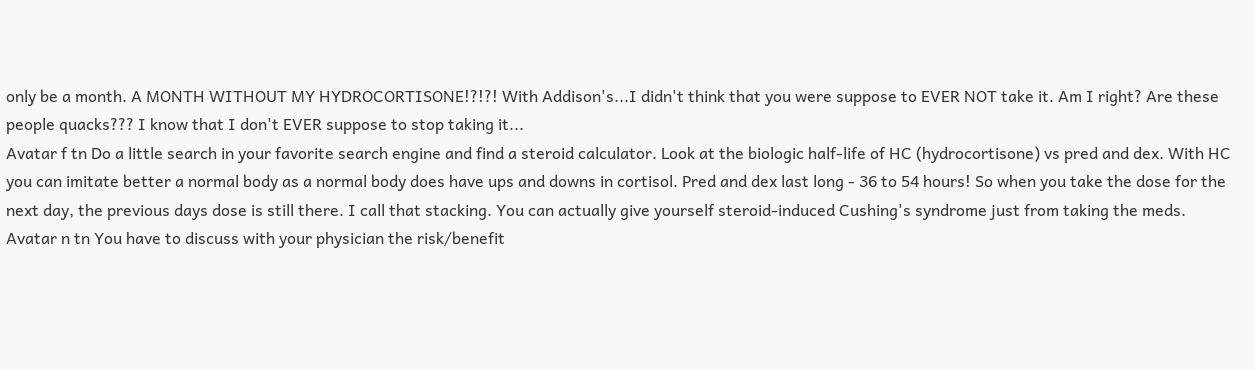only be a month. A MONTH WITHOUT MY HYDROCORTISONE!?!?! With Addison's...I didn't think that you were suppose to EVER NOT take it. Am I right? Are these people quacks??? I know that I don't EVER suppose to stop taking it...
Avatar f tn Do a little search in your favorite search engine and find a steroid calculator. Look at the biologic half-life of HC (hydrocortisone) vs pred and dex. With HC you can imitate better a normal body as a normal body does have ups and downs in cortisol. Pred and dex last long - 36 to 54 hours! So when you take the dose for the next day, the previous days dose is still there. I call that stacking. You can actually give yourself steroid-induced Cushing's syndrome just from taking the meds.
Avatar n tn You have to discuss with your physician the risk/benefit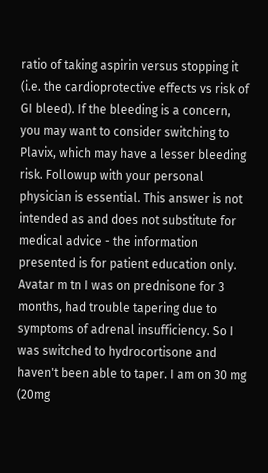ratio of taking aspirin versus stopping it (i.e. the cardioprotective effects vs risk of GI bleed). If the bleeding is a concern, you may want to consider switching to Plavix, which may have a lesser bleeding risk. Followup with your personal physician is essential. This answer is not intended as and does not substitute for medical advice - the information presented is for patient education only.
Avatar m tn I was on prednisone for 3 months, had trouble tapering due to symptoms of adrenal insufficiency. So I was switched to hydrocortisone and haven't been able to taper. I am on 30 mg (20mg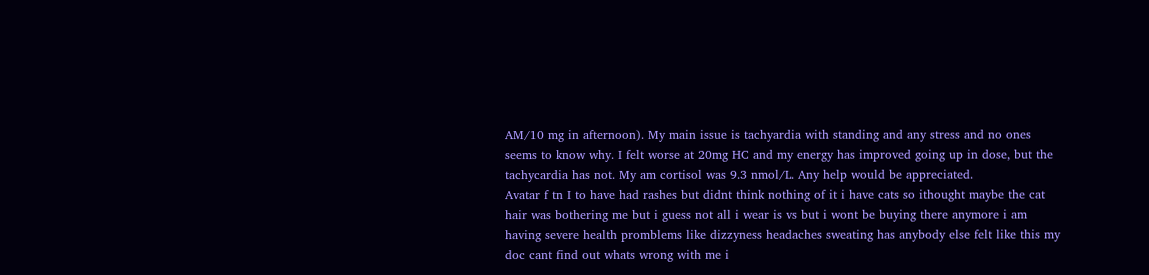AM/10 mg in afternoon). My main issue is tachyardia with standing and any stress and no ones seems to know why. I felt worse at 20mg HC and my energy has improved going up in dose, but the tachycardia has not. My am cortisol was 9.3 nmol/L. Any help would be appreciated.
Avatar f tn I to have had rashes but didnt think nothing of it i have cats so ithought maybe the cat hair was bothering me but i guess not all i wear is vs but i wont be buying there anymore i am having severe health promblems like dizzyness headaches sweating has anybody else felt like this my doc cant find out whats wrong with me i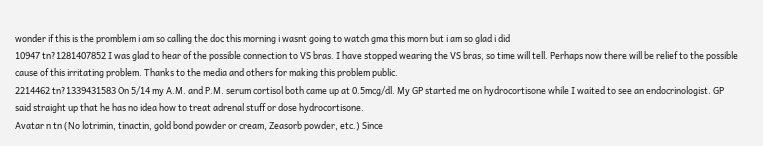wonder if this is the promblem i am so calling the doc this morning i wasnt going to watch gma this morn but i am so glad i did
10947 tn?1281407852 I was glad to hear of the possible connection to VS bras. I have stopped wearing the VS bras, so time will tell. Perhaps now there will be relief to the possible cause of this irritating problem. Thanks to the media and others for making this problem public.
2214462 tn?1339431583 On 5/14 my A.M. and P.M. serum cortisol both came up at 0.5mcg/dl. My GP started me on hydrocortisone while I waited to see an endocrinologist. GP said straight up that he has no idea how to treat adrenal stuff or dose hydrocortisone.
Avatar n tn (No lotrimin, tinactin, gold bond powder or cream, Zeasorb powder, etc.) Since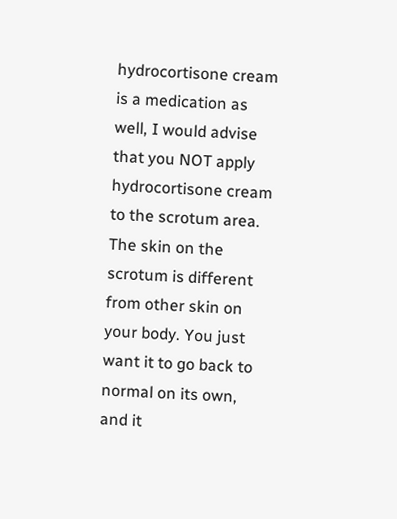hydrocortisone cream is a medication as well, I would advise that you NOT apply hydrocortisone cream to the scrotum area. The skin on the scrotum is different from other skin on your body. You just want it to go back to normal on its own, and it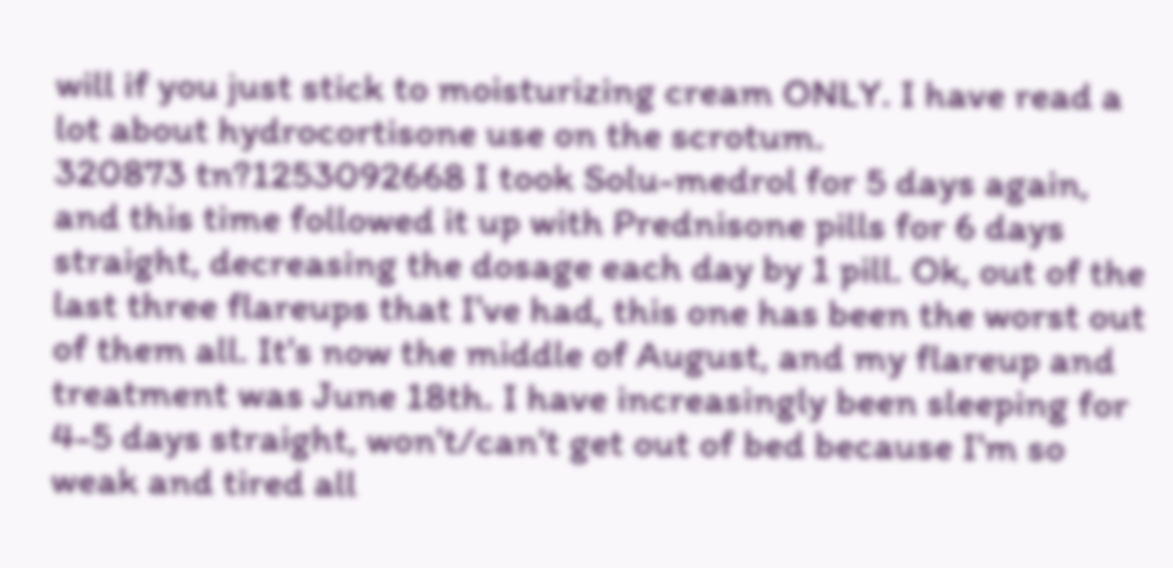will if you just stick to moisturizing cream ONLY. I have read a lot about hydrocortisone use on the scrotum.
320873 tn?1253092668 I took Solu-medrol for 5 days again, and this time followed it up with Prednisone pills for 6 days straight, decreasing the dosage each day by 1 pill. Ok, out of the last three flareups that I've had, this one has been the worst out of them all. It's now the middle of August, and my flareup and treatment was June 18th. I have increasingly been sleeping for 4-5 days straight, won't/can't get out of bed because I'm so weak and tired all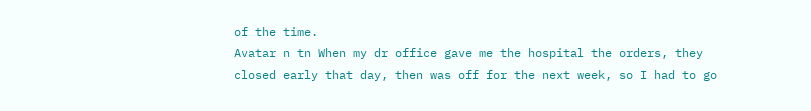of the time.
Avatar n tn When my dr office gave me the hospital the orders, they closed early that day, then was off for the next week, so I had to go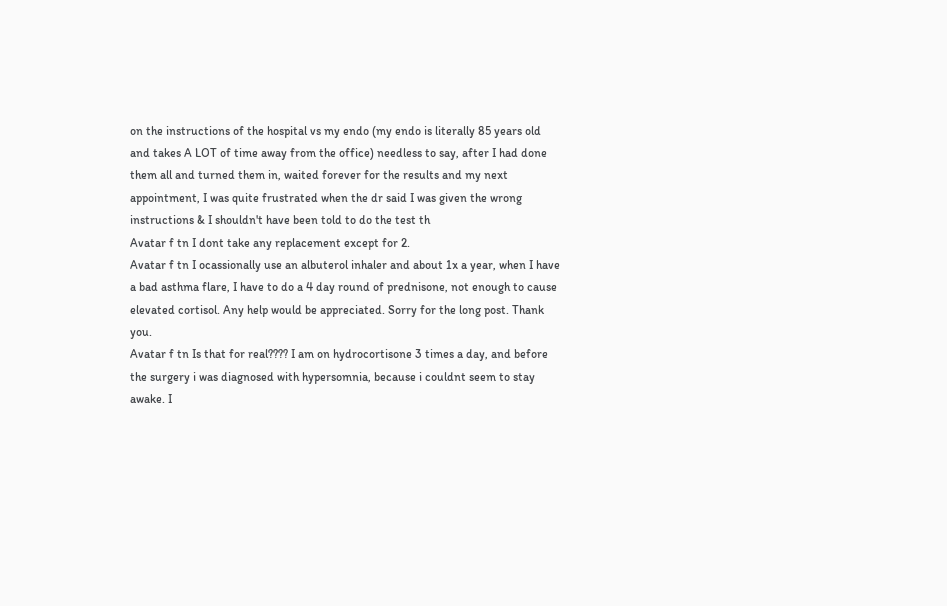on the instructions of the hospital vs my endo (my endo is literally 85 years old and takes A LOT of time away from the office) needless to say, after I had done them all and turned them in, waited forever for the results and my next appointment, I was quite frustrated when the dr said I was given the wrong instructions & I shouldn't have been told to do the test th
Avatar f tn I dont take any replacement except for 2.
Avatar f tn I ocassionally use an albuterol inhaler and about 1x a year, when I have a bad asthma flare, I have to do a 4 day round of prednisone, not enough to cause elevated cortisol. Any help would be appreciated. Sorry for the long post. Thank you.
Avatar f tn Is that for real???? I am on hydrocortisone 3 times a day, and before the surgery i was diagnosed with hypersomnia, because i couldnt seem to stay awake. I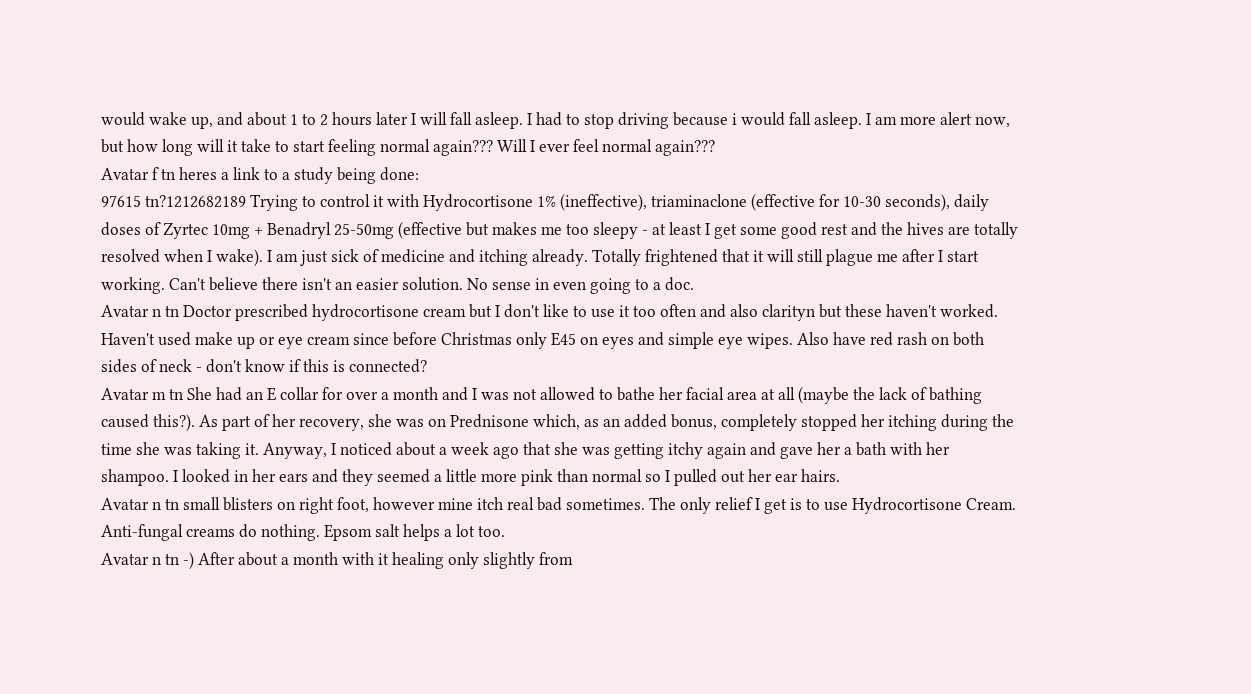would wake up, and about 1 to 2 hours later I will fall asleep. I had to stop driving because i would fall asleep. I am more alert now, but how long will it take to start feeling normal again??? Will I ever feel normal again???
Avatar f tn heres a link to a study being done:
97615 tn?1212682189 Trying to control it with Hydrocortisone 1% (ineffective), triaminaclone (effective for 10-30 seconds), daily doses of Zyrtec 10mg + Benadryl 25-50mg (effective but makes me too sleepy - at least I get some good rest and the hives are totally resolved when I wake). I am just sick of medicine and itching already. Totally frightened that it will still plague me after I start working. Can't believe there isn't an easier solution. No sense in even going to a doc.
Avatar n tn Doctor prescribed hydrocortisone cream but I don't like to use it too often and also clarityn but these haven't worked. Haven't used make up or eye cream since before Christmas only E45 on eyes and simple eye wipes. Also have red rash on both sides of neck - don't know if this is connected?
Avatar m tn She had an E collar for over a month and I was not allowed to bathe her facial area at all (maybe the lack of bathing caused this?). As part of her recovery, she was on Prednisone which, as an added bonus, completely stopped her itching during the time she was taking it. Anyway, I noticed about a week ago that she was getting itchy again and gave her a bath with her shampoo. I looked in her ears and they seemed a little more pink than normal so I pulled out her ear hairs.
Avatar n tn small blisters on right foot, however mine itch real bad sometimes. The only relief I get is to use Hydrocortisone Cream. Anti-fungal creams do nothing. Epsom salt helps a lot too.
Avatar n tn -) After about a month with it healing only slightly from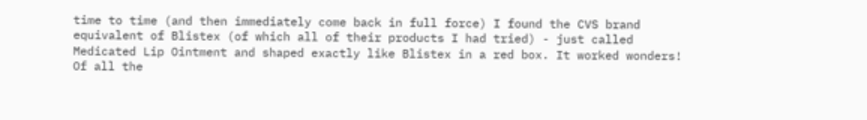time to time (and then immediately come back in full force) I found the CVS brand equivalent of Blistex (of which all of their products I had tried) - just called Medicated Lip Ointment and shaped exactly like Blistex in a red box. It worked wonders! Of all the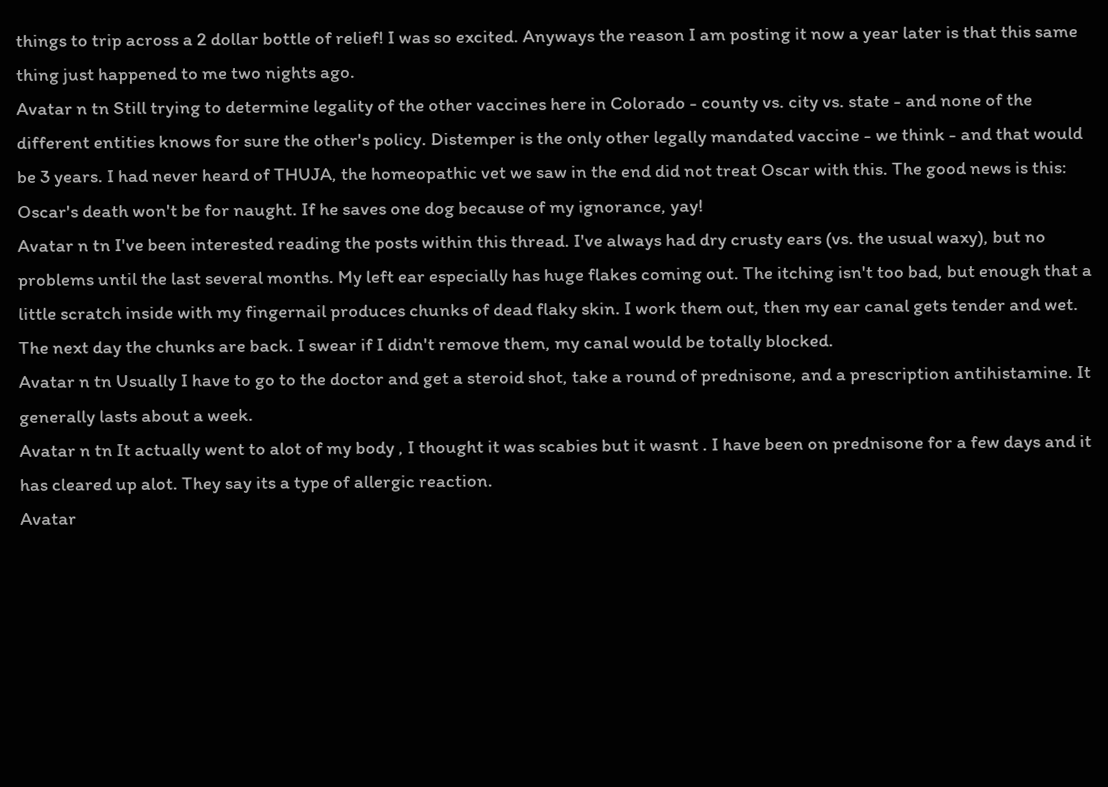things to trip across a 2 dollar bottle of relief! I was so excited. Anyways the reason I am posting it now a year later is that this same thing just happened to me two nights ago.
Avatar n tn Still trying to determine legality of the other vaccines here in Colorado - county vs. city vs. state - and none of the different entities knows for sure the other's policy. Distemper is the only other legally mandated vaccine - we think - and that would be 3 years. I had never heard of THUJA, the homeopathic vet we saw in the end did not treat Oscar with this. The good news is this: Oscar's death won't be for naught. If he saves one dog because of my ignorance, yay!
Avatar n tn I've been interested reading the posts within this thread. I've always had dry crusty ears (vs. the usual waxy), but no problems until the last several months. My left ear especially has huge flakes coming out. The itching isn't too bad, but enough that a little scratch inside with my fingernail produces chunks of dead flaky skin. I work them out, then my ear canal gets tender and wet. The next day the chunks are back. I swear if I didn't remove them, my canal would be totally blocked.
Avatar n tn Usually I have to go to the doctor and get a steroid shot, take a round of prednisone, and a prescription antihistamine. It generally lasts about a week.
Avatar n tn It actually went to alot of my body , I thought it was scabies but it wasnt . I have been on prednisone for a few days and it has cleared up alot. They say its a type of allergic reaction.
Avatar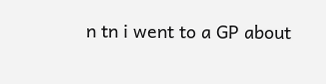n tn i went to a GP about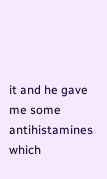it and he gave me some antihistamines which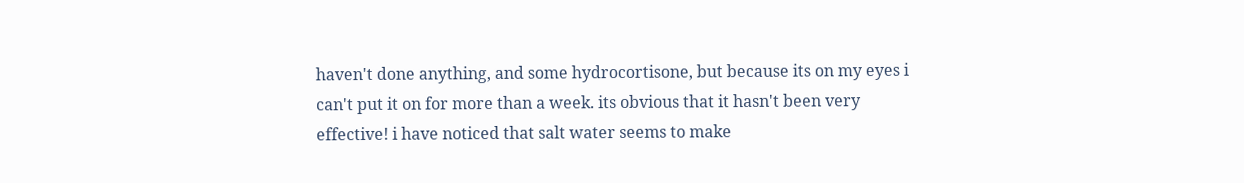haven't done anything, and some hydrocortisone, but because its on my eyes i can't put it on for more than a week. its obvious that it hasn't been very effective! i have noticed that salt water seems to make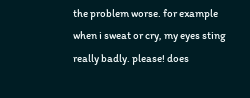the problem worse. for example when i sweat or cry, my eyes sting really badly. please! does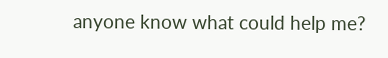anyone know what could help me?